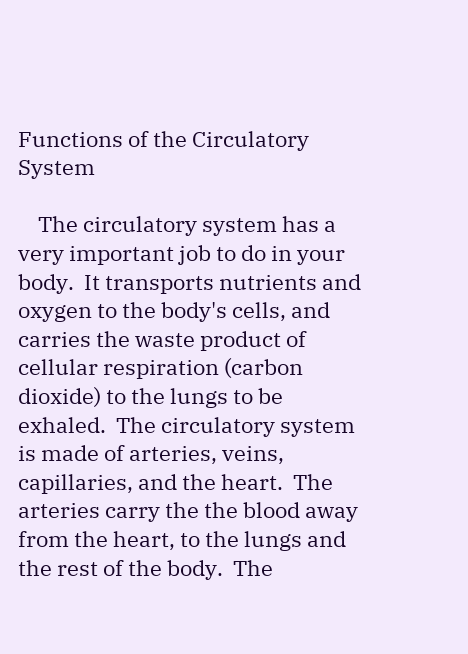Functions of the Circulatory System

    The circulatory system has a very important job to do in your body.  It transports nutrients and oxygen to the body's cells, and carries the waste product of cellular respiration (carbon dioxide) to the lungs to be exhaled.  The circulatory system is made of arteries, veins, capillaries, and the heart.  The arteries carry the the blood away from the heart, to the lungs and the rest of the body.  The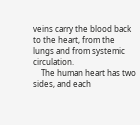veins carry the blood back to the heart, from the lungs and from systemic circulation.
    The human heart has two sides, and each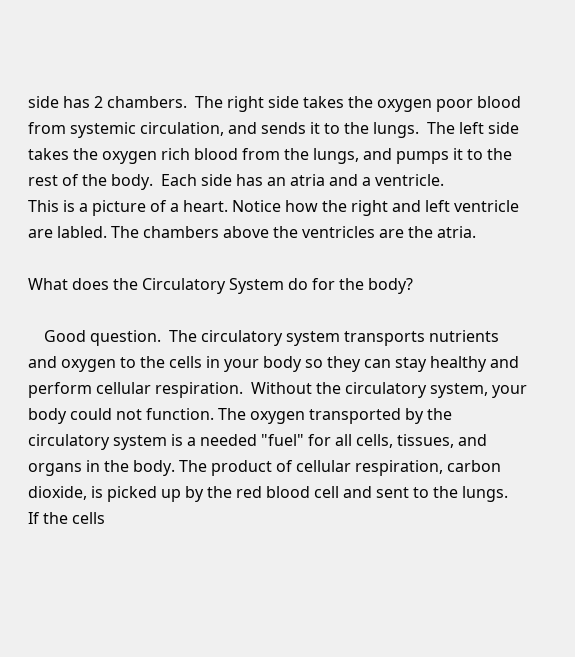side has 2 chambers.  The right side takes the oxygen poor blood from systemic circulation, and sends it to the lungs.  The left side takes the oxygen rich blood from the lungs, and pumps it to the rest of the body.  Each side has an atria and a ventricle.
This is a picture of a heart. Notice how the right and left ventricle are labled. The chambers above the ventricles are the atria.

What does the Circulatory System do for the body?

    Good question.  The circulatory system transports nutrients and oxygen to the cells in your body so they can stay healthy and perform cellular respiration.  Without the circulatory system, your body could not function. The oxygen transported by the circulatory system is a needed "fuel" for all cells, tissues, and organs in the body. The product of cellular respiration, carbon dioxide, is picked up by the red blood cell and sent to the lungs.   If the cells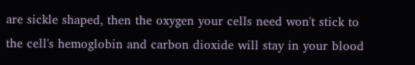are sickle shaped, then the oxygen your cells need won't stick to the cell's hemoglobin and carbon dioxide will stay in your blood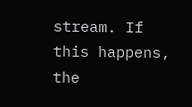stream. If this happens, the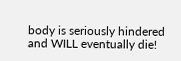body is seriously hindered and WILL eventually die!